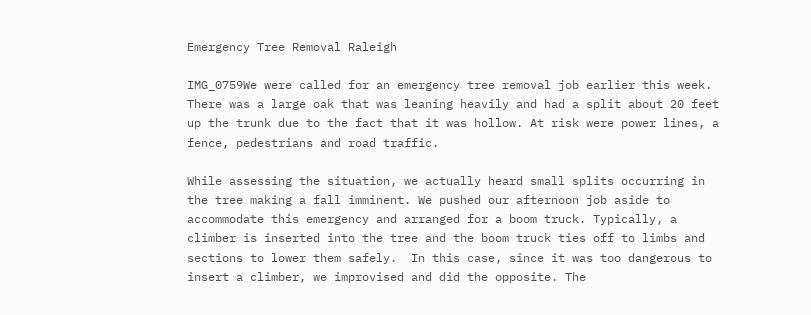Emergency Tree Removal Raleigh

IMG_0759We were called for an emergency tree removal job earlier this week. There was a large oak that was leaning heavily and had a split about 20 feet up the trunk due to the fact that it was hollow. At risk were power lines, a fence, pedestrians and road traffic.

While assessing the situation, we actually heard small splits occurring in the tree making a fall imminent. We pushed our afternoon job aside to accommodate this emergency and arranged for a boom truck. Typically, a climber is inserted into the tree and the boom truck ties off to limbs and sections to lower them safely.  In this case, since it was too dangerous to insert a climber, we improvised and did the opposite. The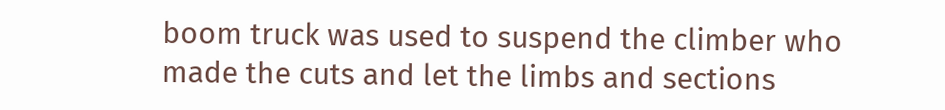boom truck was used to suspend the climber who made the cuts and let the limbs and sections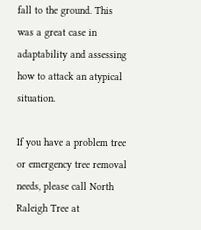fall to the ground. This was a great case in adaptability and assessing how to attack an atypical situation.

If you have a problem tree or emergency tree removal needs, please call North Raleigh Tree at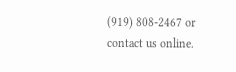(919) 808-2467 or contact us online.